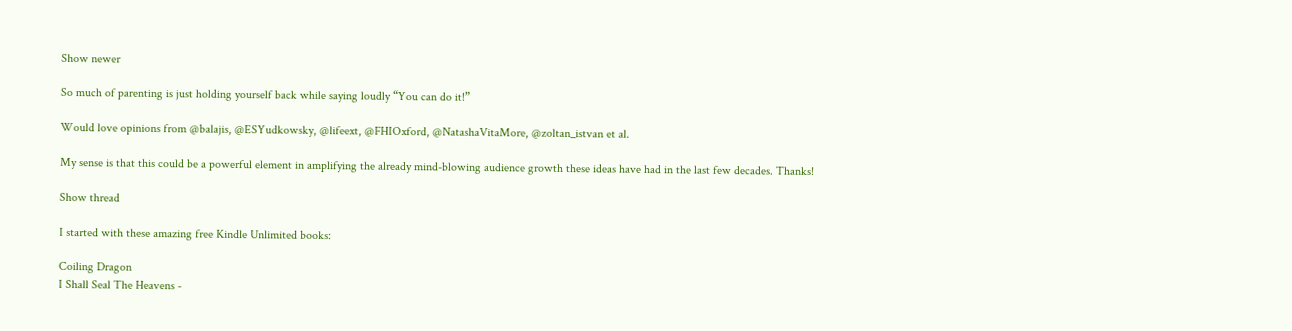Show newer

So much of parenting is just holding yourself back while saying loudly “You can do it!”

Would love opinions from @balajis, @ESYudkowsky, @lifeext, @FHIOxford, @NatashaVitaMore, @zoltan_istvan et al.

My sense is that this could be a powerful element in amplifying the already mind-blowing audience growth these ideas have had in the last few decades. Thanks!

Show thread

I started with these amazing free Kindle Unlimited books:

Coiling Dragon
I Shall Seal The Heavens -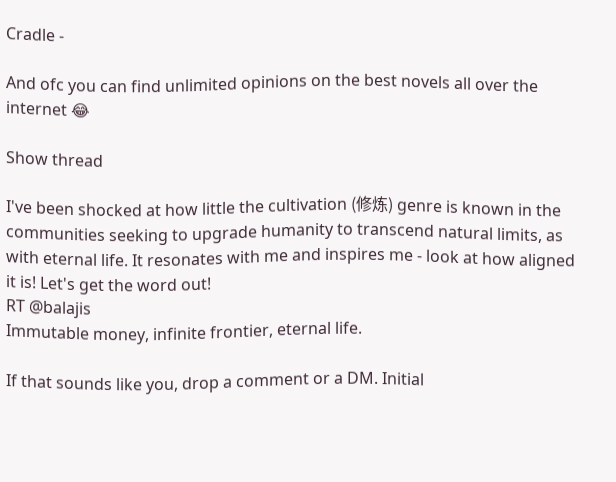Cradle -

And ofc you can find unlimited opinions on the best novels all over the internet 😂

Show thread

I've been shocked at how little the cultivation (修炼) genre is known in the communities seeking to upgrade humanity to transcend natural limits, as with eternal life. It resonates with me and inspires me - look at how aligned it is! Let's get the word out!
RT @balajis
Immutable money, infinite frontier, eternal life.

If that sounds like you, drop a comment or a DM. Initial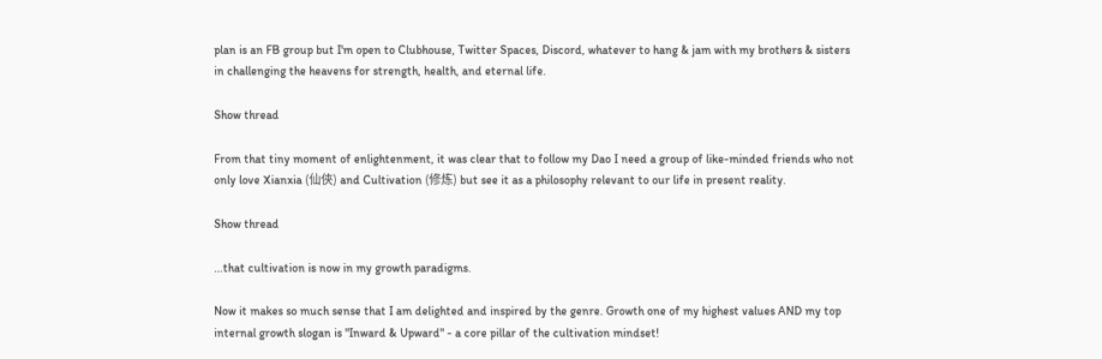plan is an FB group but I'm open to Clubhouse, Twitter Spaces, Discord, whatever to hang & jam with my brothers & sisters in challenging the heavens for strength, health, and eternal life.

Show thread

From that tiny moment of enlightenment, it was clear that to follow my Dao I need a group of like-minded friends who not only love Xianxia (仙俠) and Cultivation (修炼) but see it as a philosophy relevant to our life in present reality.

Show thread

...that cultivation is now in my growth paradigms.

Now it makes so much sense that I am delighted and inspired by the genre. Growth one of my highest values AND my top internal growth slogan is "Inward & Upward" - a core pillar of the cultivation mindset!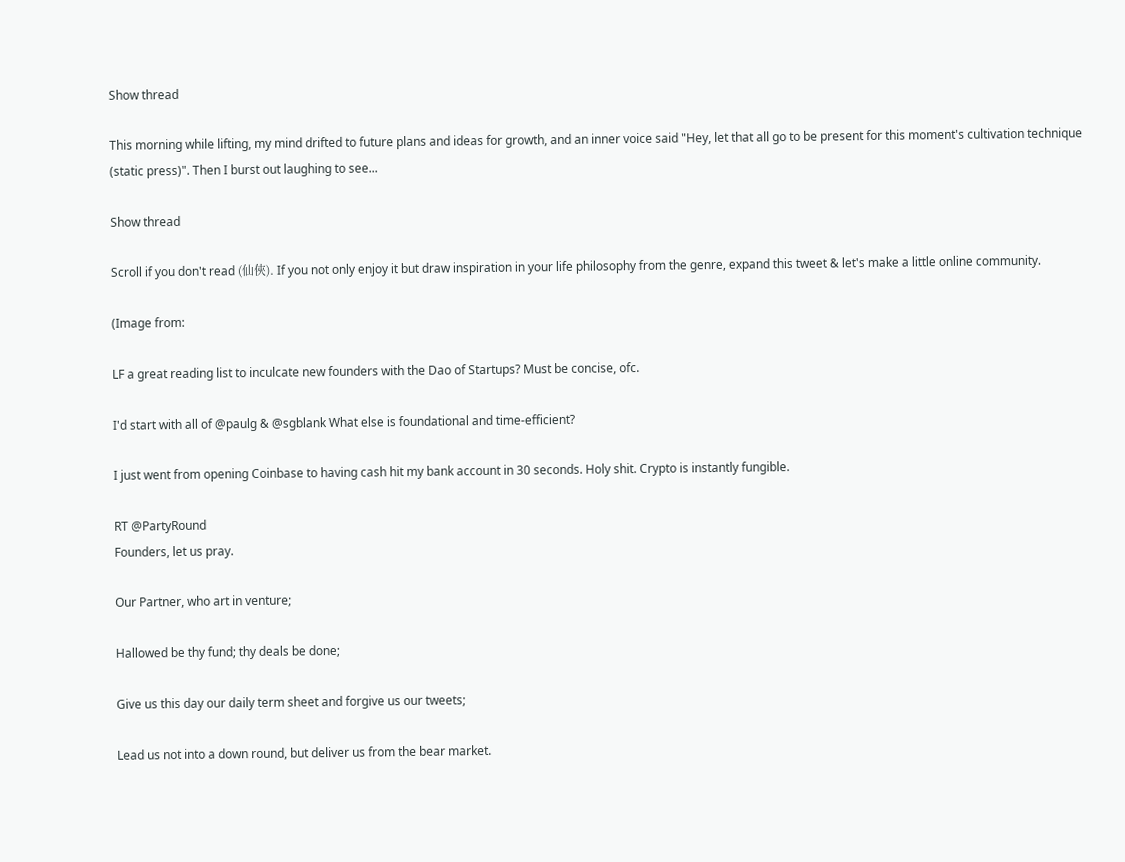Show thread

This morning while lifting, my mind drifted to future plans and ideas for growth, and an inner voice said "Hey, let that all go to be present for this moment's cultivation technique (static press)". Then I burst out laughing to see...

Show thread

Scroll if you don't read (仙俠). If you not only enjoy it but draw inspiration in your life philosophy from the genre, expand this tweet & let's make a little online community.

(Image from:

LF a great reading list to inculcate new founders with the Dao of Startups? Must be concise, ofc.

I'd start with all of @paulg & @sgblank What else is foundational and time-efficient?

I just went from opening Coinbase to having cash hit my bank account in 30 seconds. Holy shit. Crypto is instantly fungible.

RT @PartyRound
Founders, let us pray.

Our Partner, who art in venture;

Hallowed be thy fund; thy deals be done;

Give us this day our daily term sheet and forgive us our tweets;

Lead us not into a down round, but deliver us from the bear market.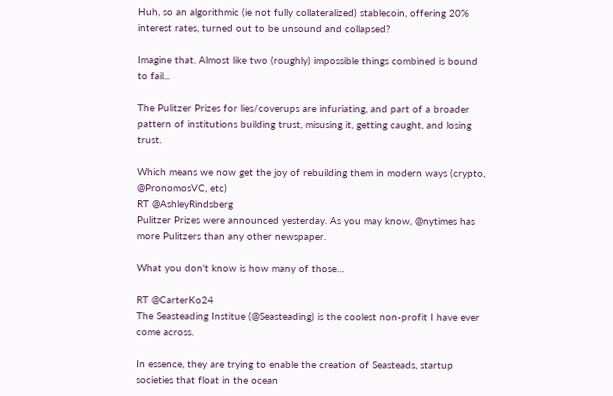Huh, so an algorithmic (ie not fully collateralized) stablecoin, offering 20% interest rates, turned out to be unsound and collapsed?

Imagine that. Almost like two (roughly) impossible things combined is bound to fail...

The Pulitzer Prizes for lies/coverups are infuriating, and part of a broader pattern of institutions building trust, misusing it, getting caught, and losing trust.

Which means we now get the joy of rebuilding them in modern ways (crypto, @PronomosVC, etc)
RT @AshleyRindsberg
Pulitzer Prizes were announced yesterday. As you may know, @nytimes has more Pulitzers than any other newspaper.

What you don't know is how many of those…

RT @CarterKo24
The Seasteading Institue (@Seasteading) is the coolest non-profit I have ever come across.

In essence, they are trying to enable the creation of Seasteads, startup societies that float in the ocean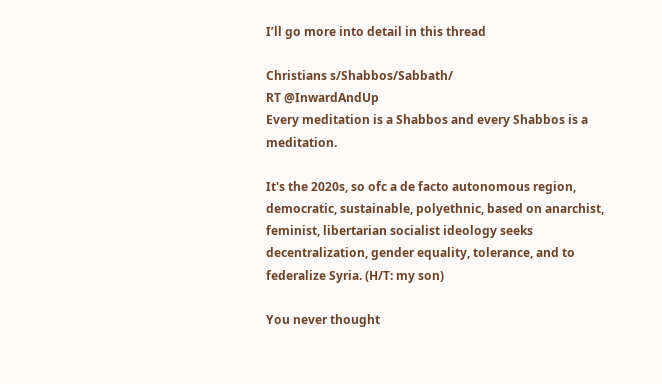I’ll go more into detail in this thread

Christians s/Shabbos/Sabbath/
RT @InwardAndUp
Every meditation is a Shabbos and every Shabbos is a meditation.

It's the 2020s, so ofc a de facto autonomous region, democratic, sustainable, polyethnic, based on anarchist, feminist, libertarian socialist ideology seeks decentralization, gender equality, tolerance, and to federalize Syria. (H/T: my son)

You never thought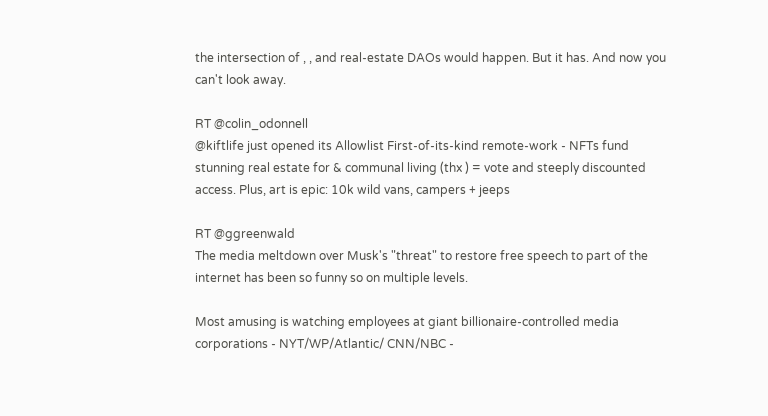the intersection of , , and real-estate DAOs would happen. But it has. And now you can't look away.

RT @colin_odonnell
@kiftlife just opened its Allowlist First-of-its-kind remote-work - NFTs fund stunning real estate for & communal living (thx ) = vote and steeply discounted access. Plus, art is epic: 10k wild vans, campers + jeeps

RT @ggreenwald
The media meltdown over Musk's "threat" to restore free speech to part of the internet has been so funny so on multiple levels.

Most amusing is watching employees at giant billionaire-controlled media corporations - NYT/WP/Atlantic/ CNN/NBC -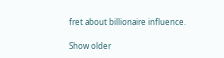fret about billionaire influence.

Show older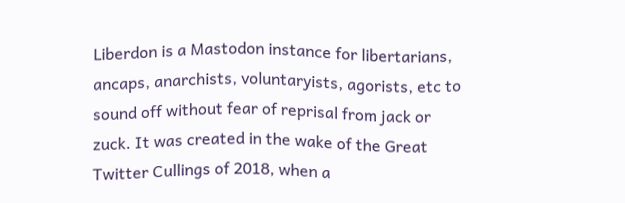Liberdon is a Mastodon instance for libertarians, ancaps, anarchists, voluntaryists, agorists, etc to sound off without fear of reprisal from jack or zuck. It was created in the wake of the Great Twitter Cullings of 2018, when a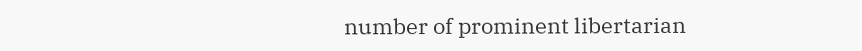number of prominent libertarian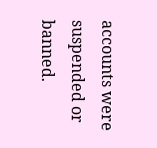accounts were suspended or banned.